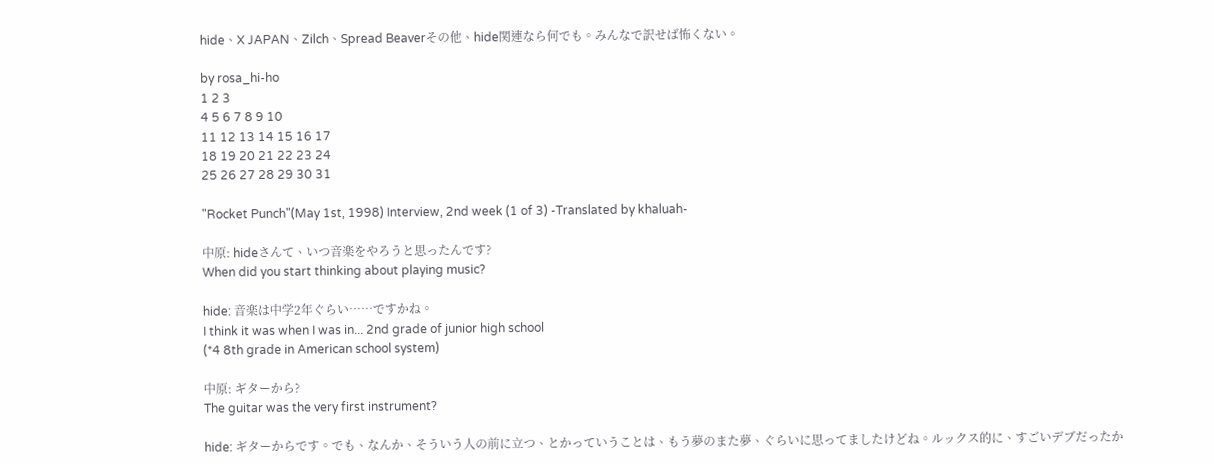hide、X JAPAN、Zilch、Spread Beaverその他、hide関連なら何でも。みんなで訳せば怖くない。

by rosa_hi-ho
1 2 3
4 5 6 7 8 9 10
11 12 13 14 15 16 17
18 19 20 21 22 23 24
25 26 27 28 29 30 31

"Rocket Punch"(May 1st, 1998) Interview, 2nd week (1 of 3) -Translated by khaluah-

中原: hideさんて、いつ音楽をやろうと思ったんです?
When did you start thinking about playing music?

hide: 音楽は中学2年ぐらい……ですかね。
I think it was when I was in... 2nd grade of junior high school
(*4 8th grade in American school system)

中原: ギターから?
The guitar was the very first instrument?

hide: ギターからです。でも、なんか、そういう人の前に立つ、とかっていうことは、もう夢のまた夢、ぐらいに思ってましたけどね。ルックス的に、すごいデブだったか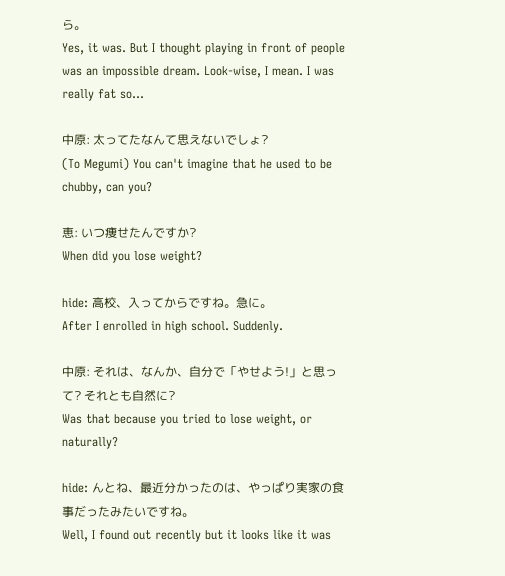ら。
Yes, it was. But I thought playing in front of people was an impossible dream. Look-wise, I mean. I was really fat so...

中原: 太ってたなんて思えないでしょ?
(To Megumi) You can't imagine that he used to be chubby, can you?

恵: いつ痩せたんですか?
When did you lose weight?

hide: 高校、入ってからですね。急に。
After I enrolled in high school. Suddenly.

中原: それは、なんか、自分で「やせよう!」と思って? それとも自然に?
Was that because you tried to lose weight, or naturally?

hide: んとね、最近分かったのは、やっぱり実家の食事だったみたいですね。
Well, I found out recently but it looks like it was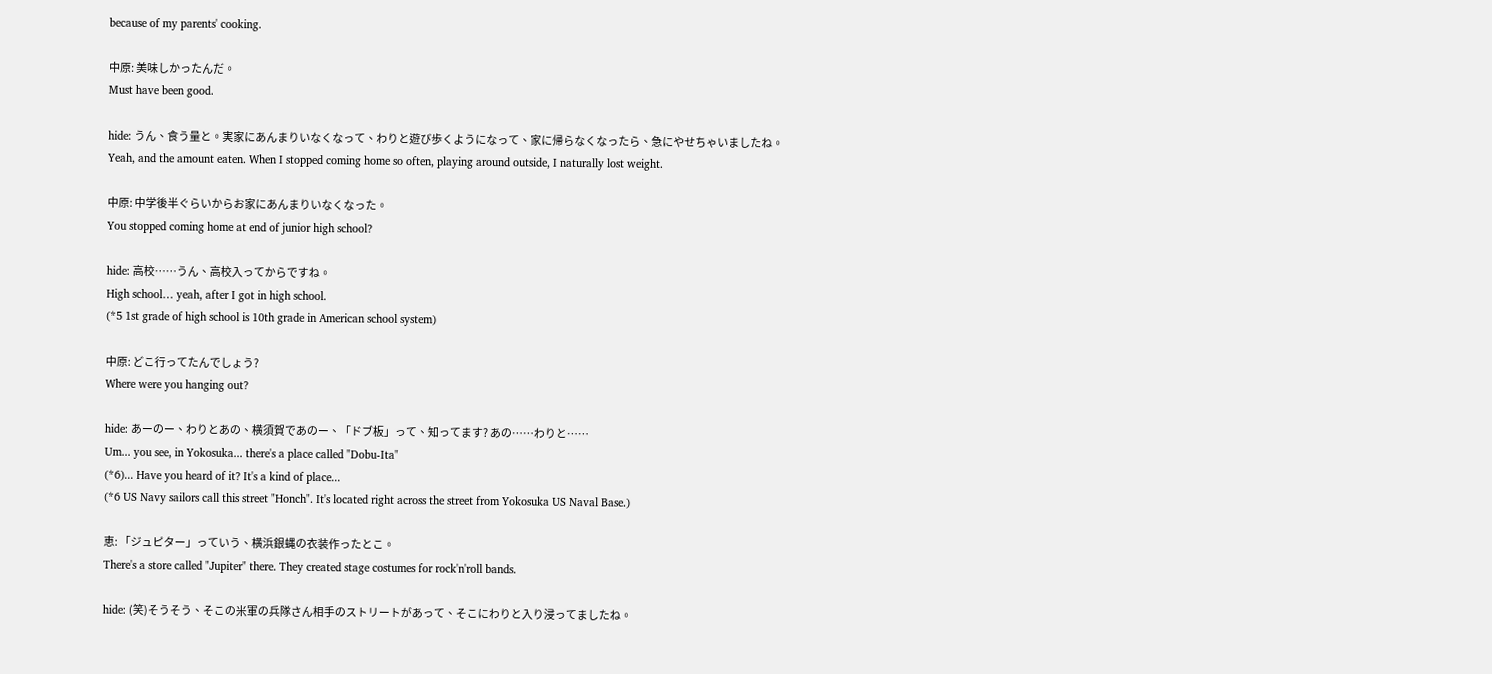because of my parents' cooking.

中原: 美味しかったんだ。
Must have been good.

hide: うん、食う量と。実家にあんまりいなくなって、わりと遊び歩くようになって、家に帰らなくなったら、急にやせちゃいましたね。
Yeah, and the amount eaten. When I stopped coming home so often, playing around outside, I naturally lost weight.

中原: 中学後半ぐらいからお家にあんまりいなくなった。
You stopped coming home at end of junior high school?

hide: 高校……うん、高校入ってからですね。
High school… yeah, after I got in high school.
(*5 1st grade of high school is 10th grade in American school system)

中原: どこ行ってたんでしょう?
Where were you hanging out?

hide: あーのー、わりとあの、横須賀であのー、「ドブ板」って、知ってます? あの……わりと……
Um... you see, in Yokosuka... there's a place called "Dobu-Ita"
(*6)... Have you heard of it? It's a kind of place...
(*6 US Navy sailors call this street "Honch". It's located right across the street from Yokosuka US Naval Base.)

恵: 「ジュピター」っていう、横浜銀蝿の衣装作ったとこ。
There's a store called "Jupiter" there. They created stage costumes for rock'n'roll bands.

hide: (笑)そうそう、そこの米軍の兵隊さん相手のストリートがあって、そこにわりと入り浸ってましたね。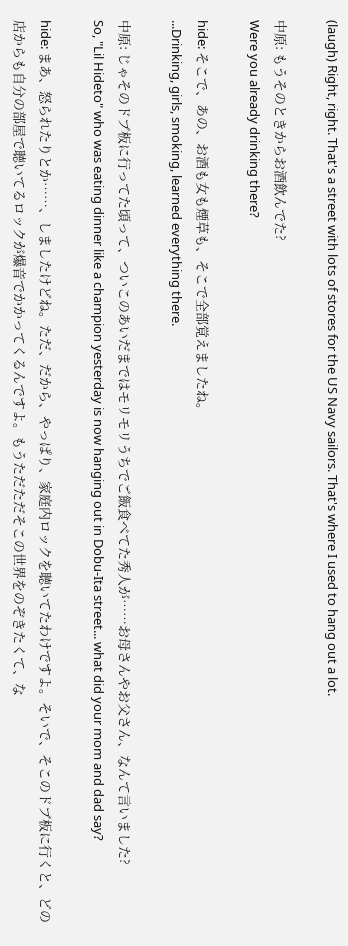(laugh) Right, right. That's a street with lots of stores for the US Navy sailors. That's where I used to hang out a lot.

中原: もうそのときからお酒飲んでた?
Were you already drinking there?

hide: そこで、あの、お酒も女も煙草も、そこで全部覚えましたね。
...Drinking, girls, smoking, learned everything there.

中原: じゃそのドブ板に行ってた頃って、ついこのあいだまではモリモリうちでご飯食べてた秀人が……お母さんやお父さん、なんて言いました?
So, "Lil Hideto" who was eating dinner like a champion yesterday is now hanging out in Dobu-Ita street... what did your mom and dad say?

hide: まあ、怒られたりとか……、しましたけどね。ただ、だから、やっぱり、家庭内ロックを聴いてたわけですよ。そいで、そこのドブ板に行くと、どの店からも自分の部屋で聴いてるロックが爆音でかかってくるんですよ。もうただただそこの世界をのぞきたくて、な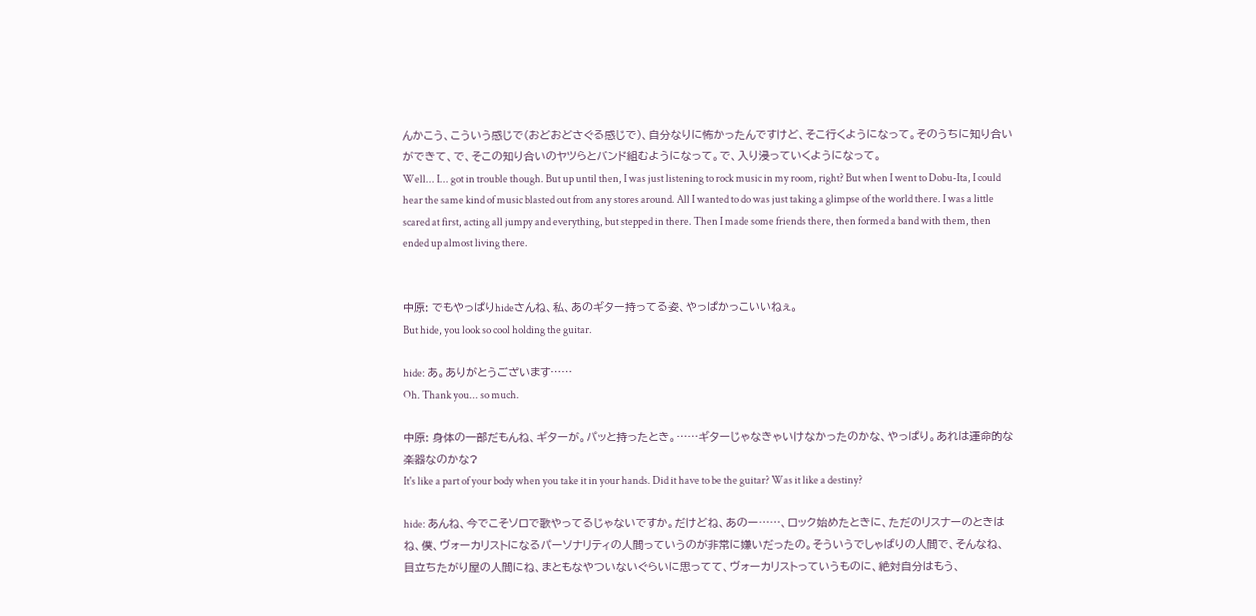んかこう、こういう感じで(おどおどさぐる感じで)、自分なりに怖かったんですけど、そこ行くようになって。そのうちに知り合いができて、で、そこの知り合いのヤツらとバンド組むようになって。で、入り浸っていくようになって。
Well... I... got in trouble though. But up until then, I was just listening to rock music in my room, right? But when I went to Dobu-Ita, I could hear the same kind of music blasted out from any stores around. All I wanted to do was just taking a glimpse of the world there. I was a little scared at first, acting all jumpy and everything, but stepped in there. Then I made some friends there, then formed a band with them, then ended up almost living there.


中原: でもやっぱりhideさんね、私、あのギター持ってる姿、やっぱかっこいいねぇ。
But hide, you look so cool holding the guitar.

hide: あ。ありがとうございます……
Oh. Thank you... so much.

中原: 身体の一部だもんね、ギターが。パッと持ったとき。……ギターじゃなきゃいけなかったのかな、やっぱり。あれは運命的な楽器なのかな?
It's like a part of your body when you take it in your hands. Did it have to be the guitar? Was it like a destiny?

hide: あんね、今でこそソロで歌やってるじゃないですか。だけどね、あのー……、ロック始めたときに、ただのリスナーのときはね、僕、ヴォーカリストになるパーソナリティの人間っていうのが非常に嫌いだったの。そういうでしゃばりの人間で、そんなね、目立ちたがり屋の人間にね、まともなやついないぐらいに思ってて、ヴォーカリストっていうものに、絶対自分はもう、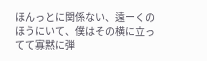ほんっとに関係ない、遠ーくのほうにいて、僕はその横に立ってて寡黙に弾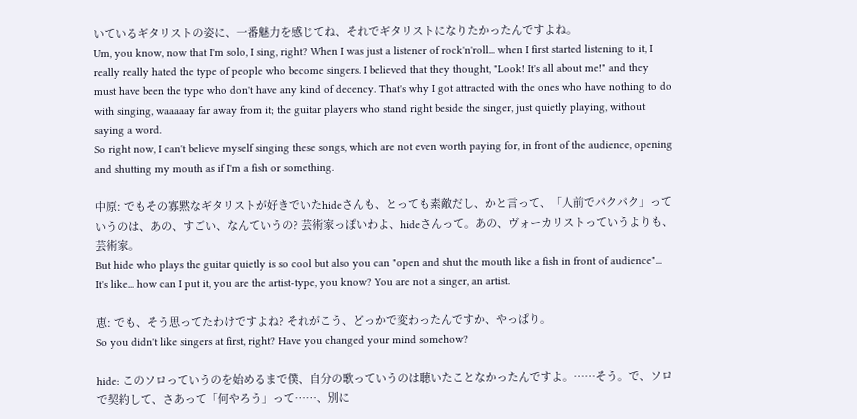いているギタリストの姿に、一番魅力を感じてね、それでギタリストになりたかったんですよね。
Um, you know, now that I'm solo, I sing, right? When I was just a listener of rock'n'roll... when I first started listening to it, I really really hated the type of people who become singers. I believed that they thought, "Look! It's all about me!" and they must have been the type who don't have any kind of decency. That's why I got attracted with the ones who have nothing to do with singing, waaaaay far away from it; the guitar players who stand right beside the singer, just quietly playing, without saying a word.
So right now, I can't believe myself singing these songs, which are not even worth paying for, in front of the audience, opening and shutting my mouth as if I'm a fish or something.

中原: でもその寡黙なギタリストが好きでいたhideさんも、とっても素敵だし、かと言って、「人前でパクパク」っていうのは、あの、すごい、なんていうの? 芸術家っぽいわよ、hideさんって。あの、ヴォーカリストっていうよりも、芸術家。
But hide who plays the guitar quietly is so cool but also you can "open and shut the mouth like a fish in front of audience"... It's like... how can I put it, you are the artist-type, you know? You are not a singer, an artist.

恵: でも、そう思ってたわけですよね? それがこう、どっかで変わったんですか、やっぱり。
So you didn't like singers at first, right? Have you changed your mind somehow?

hide: このソロっていうのを始めるまで僕、自分の歌っていうのは聴いたことなかったんですよ。……そう。で、ソロで契約して、さあって「何やろう」って……、別に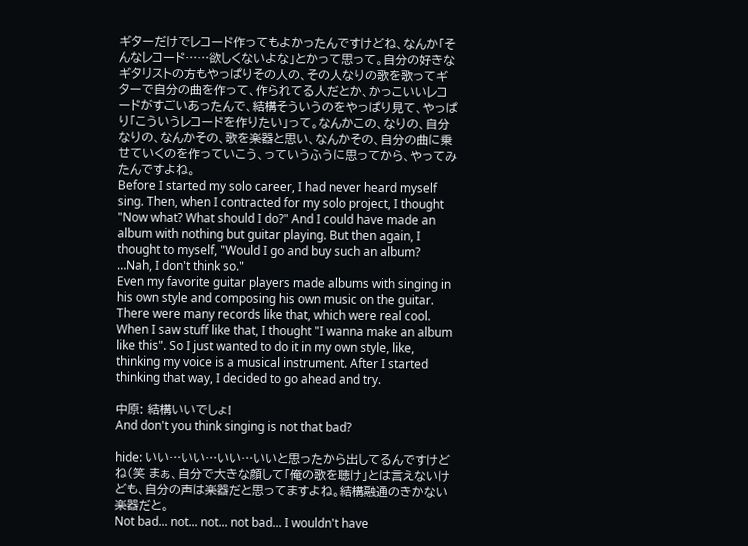ギターだけでレコード作ってもよかったんですけどね、なんか「そんなレコード……欲しくないよな」とかって思って。自分の好きなギタリストの方もやっぱりその人の、その人なりの歌を歌ってギターで自分の曲を作って、作られてる人だとか、かっこいいレコードがすごいあったんで、結構そういうのをやっぱり見て、やっぱり「こういうレコードを作りたい」って。なんかこの、なりの、自分なりの、なんかその、歌を楽器と思い、なんかその、自分の曲に乗せていくのを作っていこう、っていうふうに思ってから、やってみたんですよね。
Before I started my solo career, I had never heard myself sing. Then, when I contracted for my solo project, I thought "Now what? What should I do?" And I could have made an album with nothing but guitar playing. But then again, I thought to myself, "Would I go and buy such an album? …Nah, I don't think so."
Even my favorite guitar players made albums with singing in his own style and composing his own music on the guitar. There were many records like that, which were real cool. When I saw stuff like that, I thought "I wanna make an album like this". So I just wanted to do it in my own style, like, thinking my voice is a musical instrument. After I started thinking that way, I decided to go ahead and try.

中原: 結構いいでしょ!
And don't you think singing is not that bad?

hide: いい…いい…いい…いいと思ったから出してるんですけどね(笑 まぁ、自分で大きな顔して「俺の歌を聴け」とは言えないけども、自分の声は楽器だと思ってますよね。結構融通のきかない楽器だと。
Not bad... not... not... not bad... I wouldn't have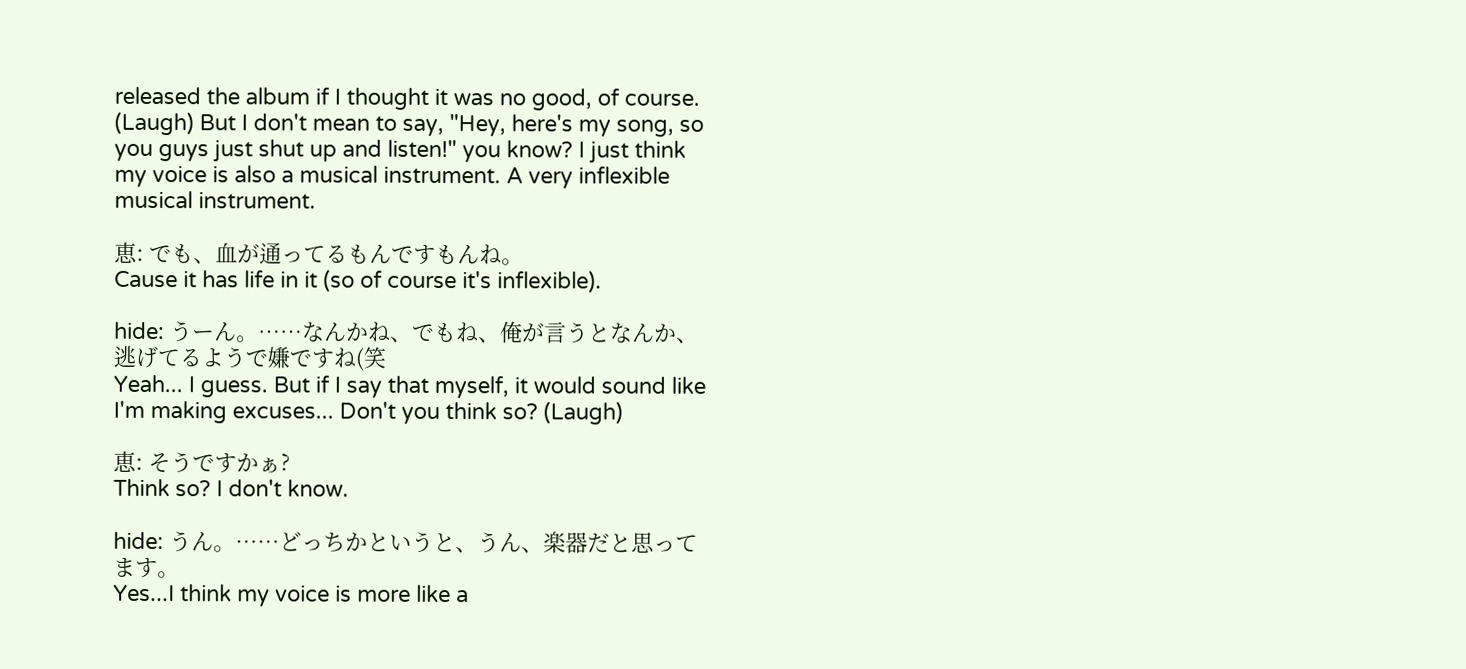released the album if I thought it was no good, of course. (Laugh) But I don't mean to say, "Hey, here's my song, so you guys just shut up and listen!" you know? I just think my voice is also a musical instrument. A very inflexible musical instrument.

恵: でも、血が通ってるもんですもんね。
Cause it has life in it (so of course it's inflexible).

hide: うーん。……なんかね、でもね、俺が言うとなんか、逃げてるようで嫌ですね(笑
Yeah... I guess. But if I say that myself, it would sound like I'm making excuses... Don't you think so? (Laugh)

恵: そうですかぁ?
Think so? I don't know.

hide: うん。……どっちかというと、うん、楽器だと思ってます。
Yes...I think my voice is more like a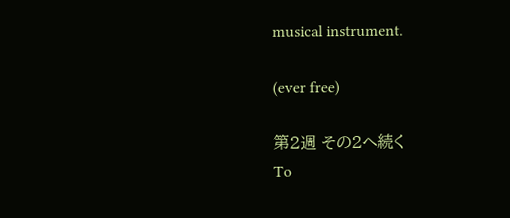musical instrument.

(ever free)

第2週 その2へ続く
To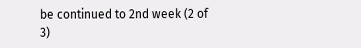be continued to 2nd week (2 of 3)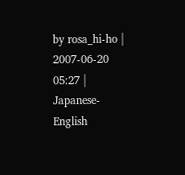by rosa_hi-ho | 2007-06-20 05:27 | Japanese-English